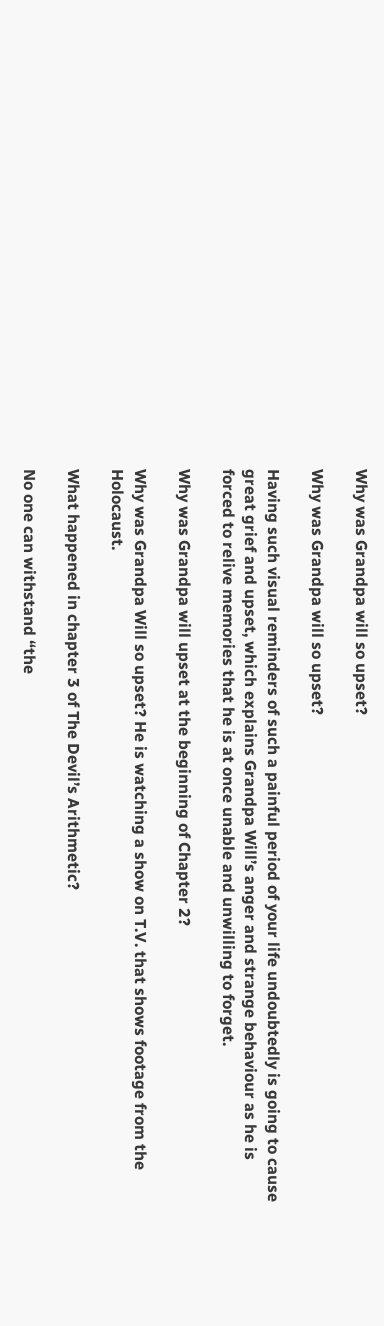Why was Grandpa will so upset?

Why was Grandpa will so upset?

Having such visual reminders of such a painful period of your life undoubtedly is going to cause great grief and upset, which explains Grandpa Will’s anger and strange behaviour as he is forced to relive memories that he is at once unable and unwilling to forget.

Why was Grandpa will upset at the beginning of Chapter 2?

Why was Grandpa Will so upset? He is watching a show on T.V. that shows footage from the Holocaust.

What happened in chapter 3 of The Devil’s Arithmetic?

No one can withstand “the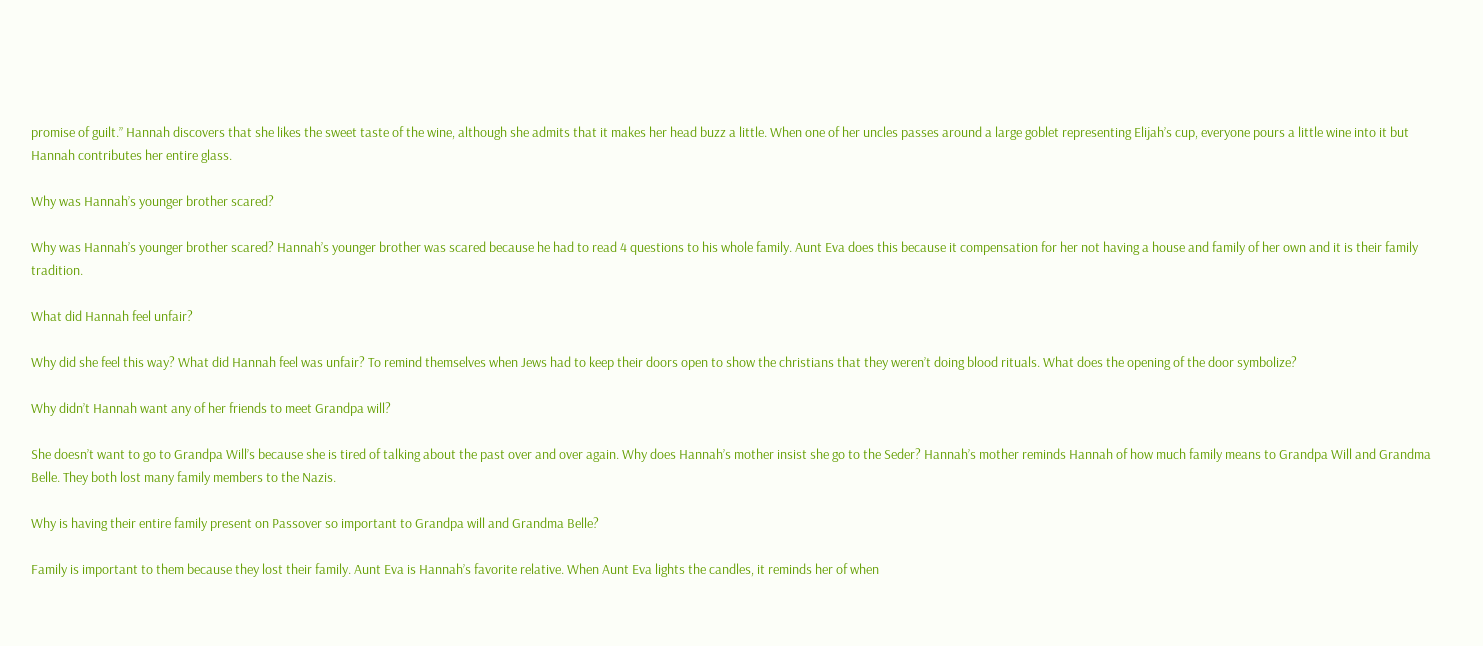promise of guilt.” Hannah discovers that she likes the sweet taste of the wine, although she admits that it makes her head buzz a little. When one of her uncles passes around a large goblet representing Elijah’s cup, everyone pours a little wine into it but Hannah contributes her entire glass.

Why was Hannah’s younger brother scared?

Why was Hannah’s younger brother scared? Hannah’s younger brother was scared because he had to read 4 questions to his whole family. Aunt Eva does this because it compensation for her not having a house and family of her own and it is their family tradition.

What did Hannah feel unfair?

Why did she feel this way? What did Hannah feel was unfair? To remind themselves when Jews had to keep their doors open to show the christians that they weren’t doing blood rituals. What does the opening of the door symbolize?

Why didn’t Hannah want any of her friends to meet Grandpa will?

She doesn’t want to go to Grandpa Will’s because she is tired of talking about the past over and over again. Why does Hannah’s mother insist she go to the Seder? Hannah’s mother reminds Hannah of how much family means to Grandpa Will and Grandma Belle. They both lost many family members to the Nazis.

Why is having their entire family present on Passover so important to Grandpa will and Grandma Belle?

Family is important to them because they lost their family. Aunt Eva is Hannah’s favorite relative. When Aunt Eva lights the candles, it reminds her of when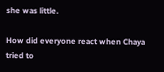she was little.

How did everyone react when Chaya tried to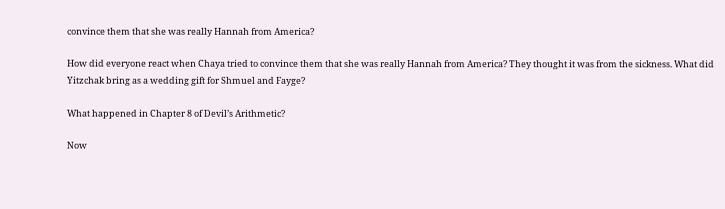convince them that she was really Hannah from America?

How did everyone react when Chaya tried to convince them that she was really Hannah from America? They thought it was from the sickness. What did Yitzchak bring as a wedding gift for Shmuel and Fayge?

What happened in Chapter 8 of Devil’s Arithmetic?

Now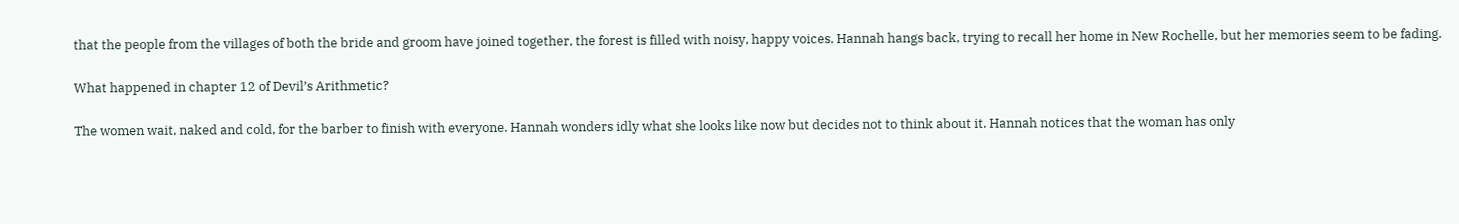that the people from the villages of both the bride and groom have joined together, the forest is filled with noisy, happy voices. Hannah hangs back, trying to recall her home in New Rochelle, but her memories seem to be fading.

What happened in chapter 12 of Devil’s Arithmetic?

The women wait, naked and cold, for the barber to finish with everyone. Hannah wonders idly what she looks like now but decides not to think about it. Hannah notices that the woman has only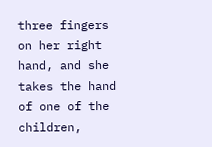three fingers on her right hand, and she takes the hand of one of the children,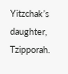Yitzchak’s daughter, Tzipporah.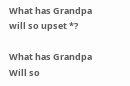What has Grandpa will so upset *?

What has Grandpa Will so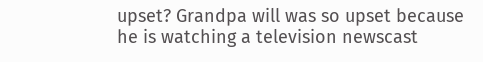upset? Grandpa will was so upset because he is watching a television newscast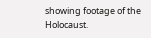showing footage of the Holocaust.